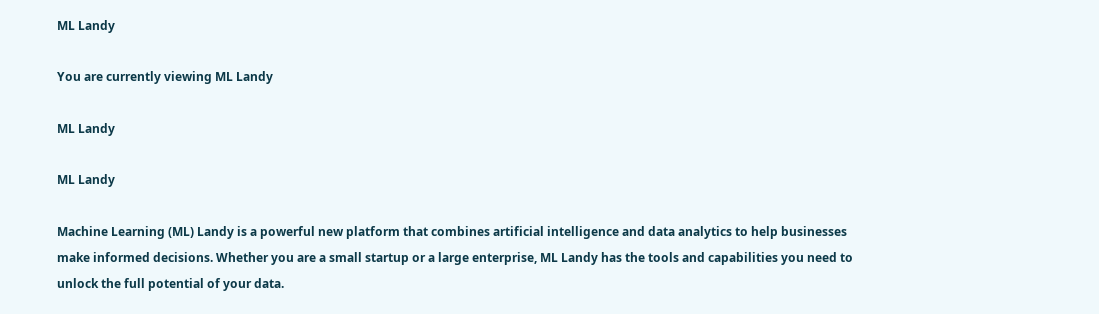ML Landy

You are currently viewing ML Landy

ML Landy

ML Landy

Machine Learning (ML) Landy is a powerful new platform that combines artificial intelligence and data analytics to help businesses make informed decisions. Whether you are a small startup or a large enterprise, ML Landy has the tools and capabilities you need to unlock the full potential of your data.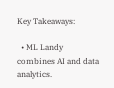Key Takeaways:

  • ML Landy combines AI and data analytics.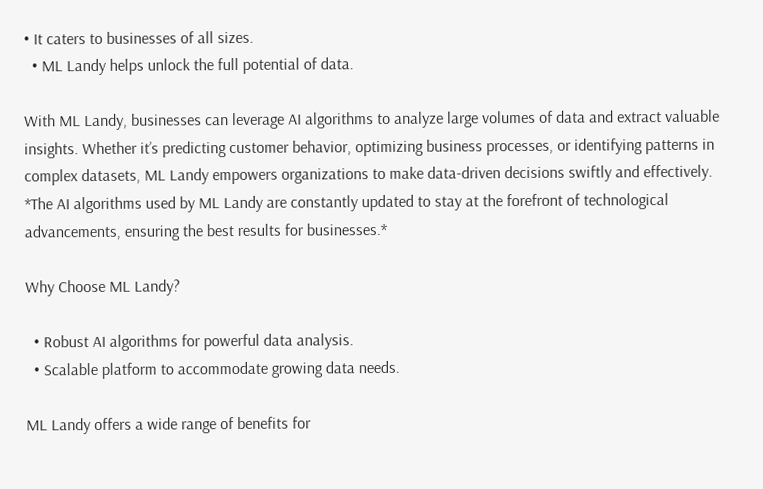• It caters to businesses of all sizes.
  • ML Landy helps unlock the full potential of data.

With ML Landy, businesses can leverage AI algorithms to analyze large volumes of data and extract valuable insights. Whether it’s predicting customer behavior, optimizing business processes, or identifying patterns in complex datasets, ML Landy empowers organizations to make data-driven decisions swiftly and effectively. *The AI algorithms used by ML Landy are constantly updated to stay at the forefront of technological advancements, ensuring the best results for businesses.*

Why Choose ML Landy?

  • Robust AI algorithms for powerful data analysis.
  • Scalable platform to accommodate growing data needs.

ML Landy offers a wide range of benefits for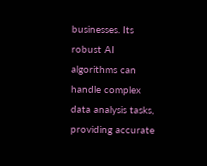businesses. Its robust AI algorithms can handle complex data analysis tasks, providing accurate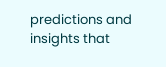predictions and insights that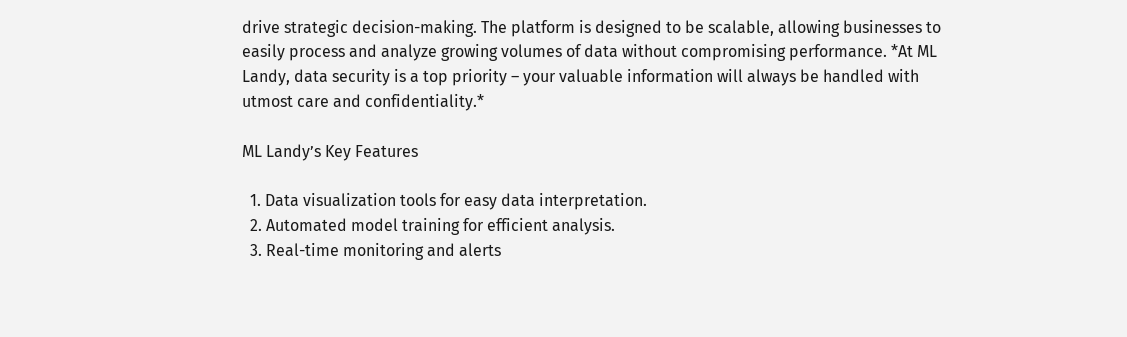drive strategic decision-making. The platform is designed to be scalable, allowing businesses to easily process and analyze growing volumes of data without compromising performance. *At ML Landy, data security is a top priority – your valuable information will always be handled with utmost care and confidentiality.*

ML Landy’s Key Features

  1. Data visualization tools for easy data interpretation.
  2. Automated model training for efficient analysis.
  3. Real-time monitoring and alerts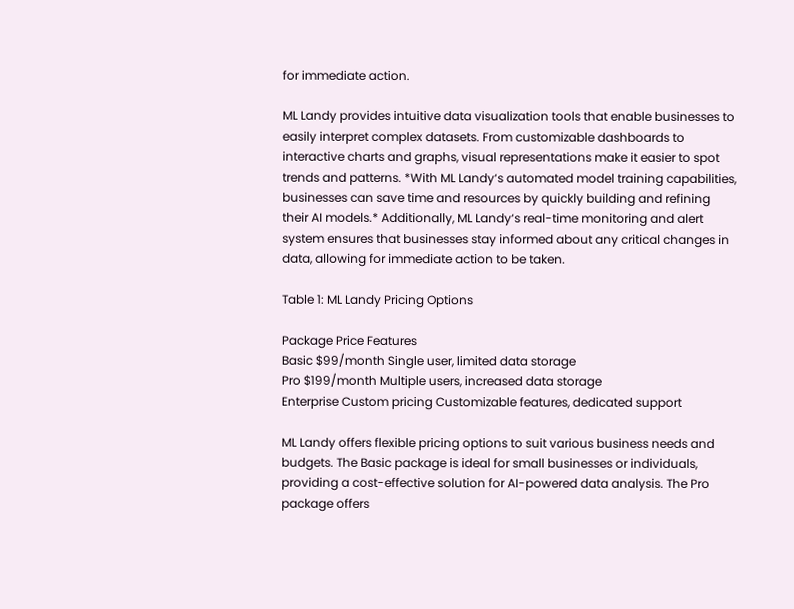for immediate action.

ML Landy provides intuitive data visualization tools that enable businesses to easily interpret complex datasets. From customizable dashboards to interactive charts and graphs, visual representations make it easier to spot trends and patterns. *With ML Landy‘s automated model training capabilities, businesses can save time and resources by quickly building and refining their AI models.* Additionally, ML Landy‘s real-time monitoring and alert system ensures that businesses stay informed about any critical changes in data, allowing for immediate action to be taken.

Table 1: ML Landy Pricing Options

Package Price Features
Basic $99/month Single user, limited data storage
Pro $199/month Multiple users, increased data storage
Enterprise Custom pricing Customizable features, dedicated support

ML Landy offers flexible pricing options to suit various business needs and budgets. The Basic package is ideal for small businesses or individuals, providing a cost-effective solution for AI-powered data analysis. The Pro package offers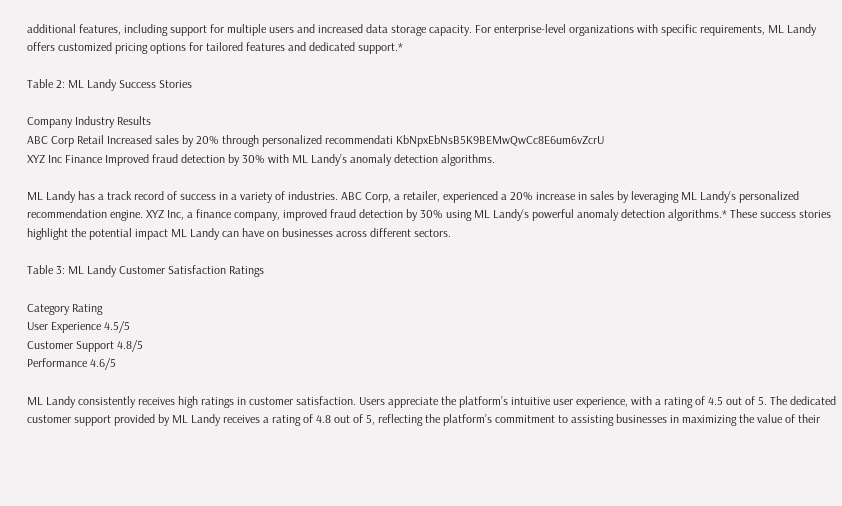additional features, including support for multiple users and increased data storage capacity. For enterprise-level organizations with specific requirements, ML Landy offers customized pricing options for tailored features and dedicated support.*

Table 2: ML Landy Success Stories

Company Industry Results
ABC Corp Retail Increased sales by 20% through personalized recommendati KbNpxEbNsB5K9BEMwQwCc8E6um6vZcrU
XYZ Inc Finance Improved fraud detection by 30% with ML Landy’s anomaly detection algorithms.

ML Landy has a track record of success in a variety of industries. ABC Corp, a retailer, experienced a 20% increase in sales by leveraging ML Landy‘s personalized recommendation engine. XYZ Inc, a finance company, improved fraud detection by 30% using ML Landy‘s powerful anomaly detection algorithms.* These success stories highlight the potential impact ML Landy can have on businesses across different sectors.

Table 3: ML Landy Customer Satisfaction Ratings

Category Rating
User Experience 4.5/5
Customer Support 4.8/5
Performance 4.6/5

ML Landy consistently receives high ratings in customer satisfaction. Users appreciate the platform’s intuitive user experience, with a rating of 4.5 out of 5. The dedicated customer support provided by ML Landy receives a rating of 4.8 out of 5, reflecting the platform’s commitment to assisting businesses in maximizing the value of their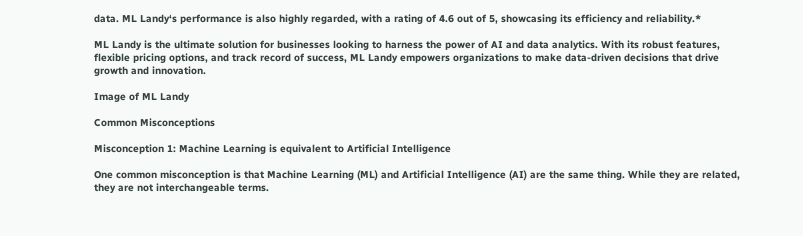data. ML Landy‘s performance is also highly regarded, with a rating of 4.6 out of 5, showcasing its efficiency and reliability.*

ML Landy is the ultimate solution for businesses looking to harness the power of AI and data analytics. With its robust features, flexible pricing options, and track record of success, ML Landy empowers organizations to make data-driven decisions that drive growth and innovation.

Image of ML Landy

Common Misconceptions

Misconception 1: Machine Learning is equivalent to Artificial Intelligence

One common misconception is that Machine Learning (ML) and Artificial Intelligence (AI) are the same thing. While they are related, they are not interchangeable terms.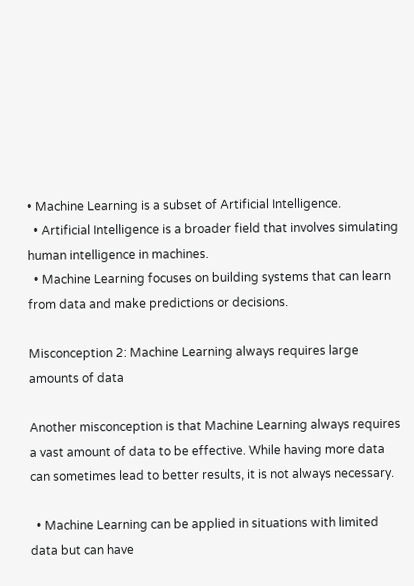• Machine Learning is a subset of Artificial Intelligence.
  • Artificial Intelligence is a broader field that involves simulating human intelligence in machines.
  • Machine Learning focuses on building systems that can learn from data and make predictions or decisions.

Misconception 2: Machine Learning always requires large amounts of data

Another misconception is that Machine Learning always requires a vast amount of data to be effective. While having more data can sometimes lead to better results, it is not always necessary.

  • Machine Learning can be applied in situations with limited data but can have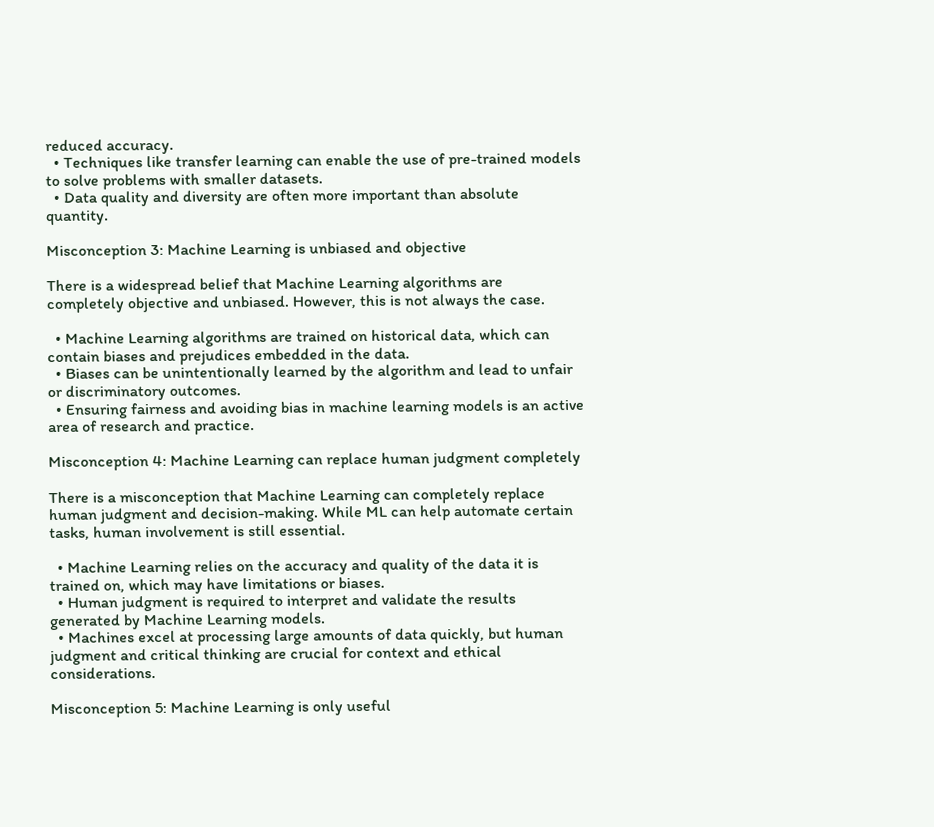reduced accuracy.
  • Techniques like transfer learning can enable the use of pre-trained models to solve problems with smaller datasets.
  • Data quality and diversity are often more important than absolute quantity.

Misconception 3: Machine Learning is unbiased and objective

There is a widespread belief that Machine Learning algorithms are completely objective and unbiased. However, this is not always the case.

  • Machine Learning algorithms are trained on historical data, which can contain biases and prejudices embedded in the data.
  • Biases can be unintentionally learned by the algorithm and lead to unfair or discriminatory outcomes.
  • Ensuring fairness and avoiding bias in machine learning models is an active area of research and practice.

Misconception 4: Machine Learning can replace human judgment completely

There is a misconception that Machine Learning can completely replace human judgment and decision-making. While ML can help automate certain tasks, human involvement is still essential.

  • Machine Learning relies on the accuracy and quality of the data it is trained on, which may have limitations or biases.
  • Human judgment is required to interpret and validate the results generated by Machine Learning models.
  • Machines excel at processing large amounts of data quickly, but human judgment and critical thinking are crucial for context and ethical considerations.

Misconception 5: Machine Learning is only useful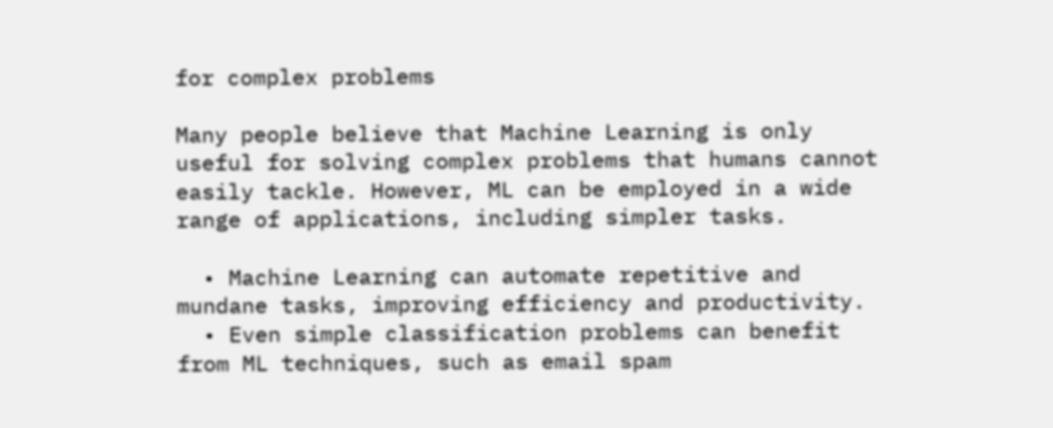for complex problems

Many people believe that Machine Learning is only useful for solving complex problems that humans cannot easily tackle. However, ML can be employed in a wide range of applications, including simpler tasks.

  • Machine Learning can automate repetitive and mundane tasks, improving efficiency and productivity.
  • Even simple classification problems can benefit from ML techniques, such as email spam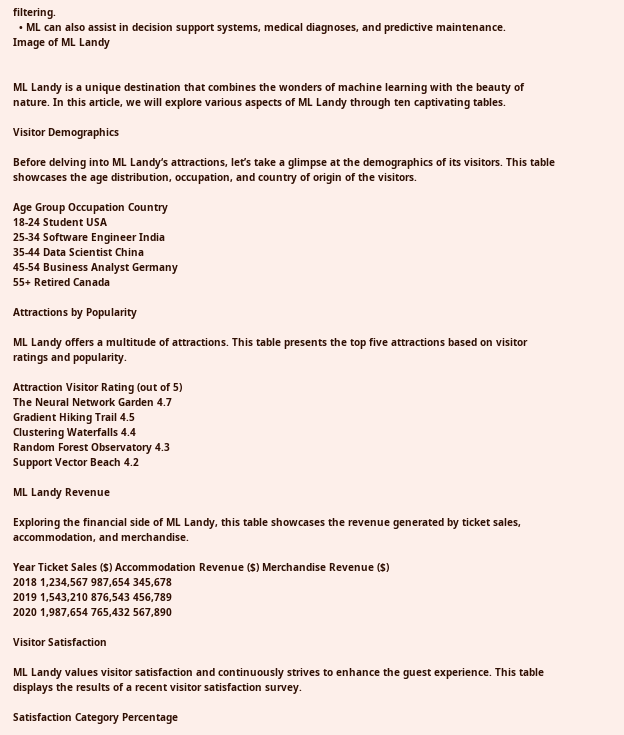filtering.
  • ML can also assist in decision support systems, medical diagnoses, and predictive maintenance.
Image of ML Landy


ML Landy is a unique destination that combines the wonders of machine learning with the beauty of nature. In this article, we will explore various aspects of ML Landy through ten captivating tables.

Visitor Demographics

Before delving into ML Landy‘s attractions, let’s take a glimpse at the demographics of its visitors. This table showcases the age distribution, occupation, and country of origin of the visitors.

Age Group Occupation Country
18-24 Student USA
25-34 Software Engineer India
35-44 Data Scientist China
45-54 Business Analyst Germany
55+ Retired Canada

Attractions by Popularity

ML Landy offers a multitude of attractions. This table presents the top five attractions based on visitor ratings and popularity.

Attraction Visitor Rating (out of 5)
The Neural Network Garden 4.7
Gradient Hiking Trail 4.5
Clustering Waterfalls 4.4
Random Forest Observatory 4.3
Support Vector Beach 4.2

ML Landy Revenue

Exploring the financial side of ML Landy, this table showcases the revenue generated by ticket sales, accommodation, and merchandise.

Year Ticket Sales ($) Accommodation Revenue ($) Merchandise Revenue ($)
2018 1,234,567 987,654 345,678
2019 1,543,210 876,543 456,789
2020 1,987,654 765,432 567,890

Visitor Satisfaction

ML Landy values visitor satisfaction and continuously strives to enhance the guest experience. This table displays the results of a recent visitor satisfaction survey.

Satisfaction Category Percentage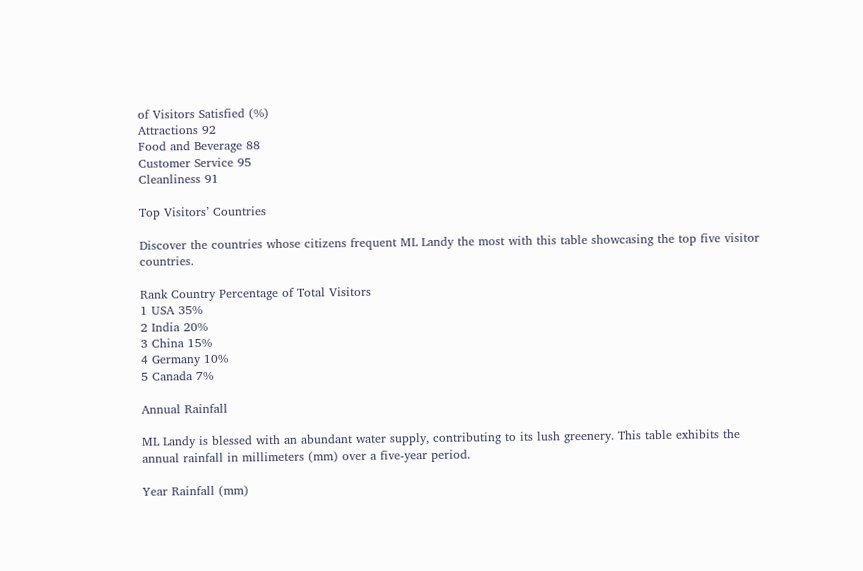of Visitors Satisfied (%)
Attractions 92
Food and Beverage 88
Customer Service 95
Cleanliness 91

Top Visitors’ Countries

Discover the countries whose citizens frequent ML Landy the most with this table showcasing the top five visitor countries.

Rank Country Percentage of Total Visitors
1 USA 35%
2 India 20%
3 China 15%
4 Germany 10%
5 Canada 7%

Annual Rainfall

ML Landy is blessed with an abundant water supply, contributing to its lush greenery. This table exhibits the annual rainfall in millimeters (mm) over a five-year period.

Year Rainfall (mm)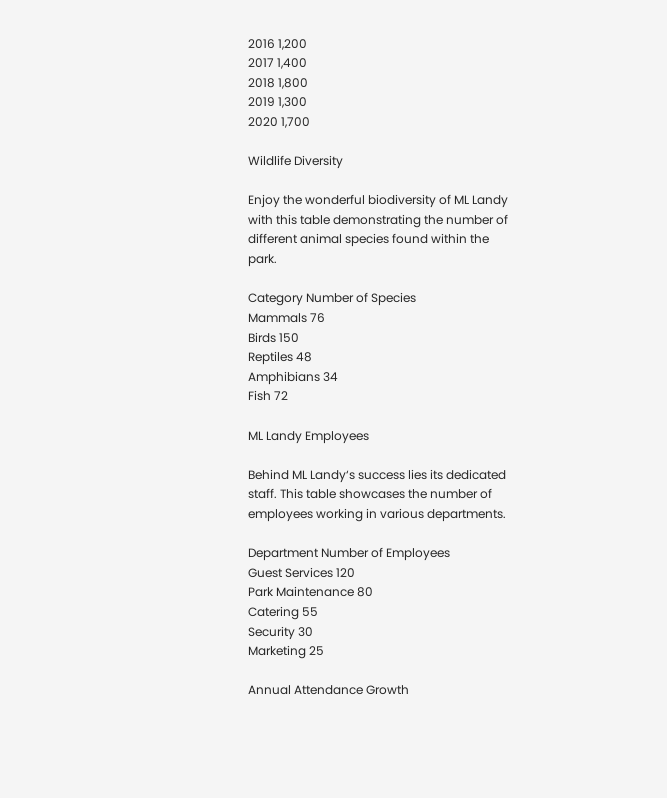2016 1,200
2017 1,400
2018 1,800
2019 1,300
2020 1,700

Wildlife Diversity

Enjoy the wonderful biodiversity of ML Landy with this table demonstrating the number of different animal species found within the park.

Category Number of Species
Mammals 76
Birds 150
Reptiles 48
Amphibians 34
Fish 72

ML Landy Employees

Behind ML Landy‘s success lies its dedicated staff. This table showcases the number of employees working in various departments.

Department Number of Employees
Guest Services 120
Park Maintenance 80
Catering 55
Security 30
Marketing 25

Annual Attendance Growth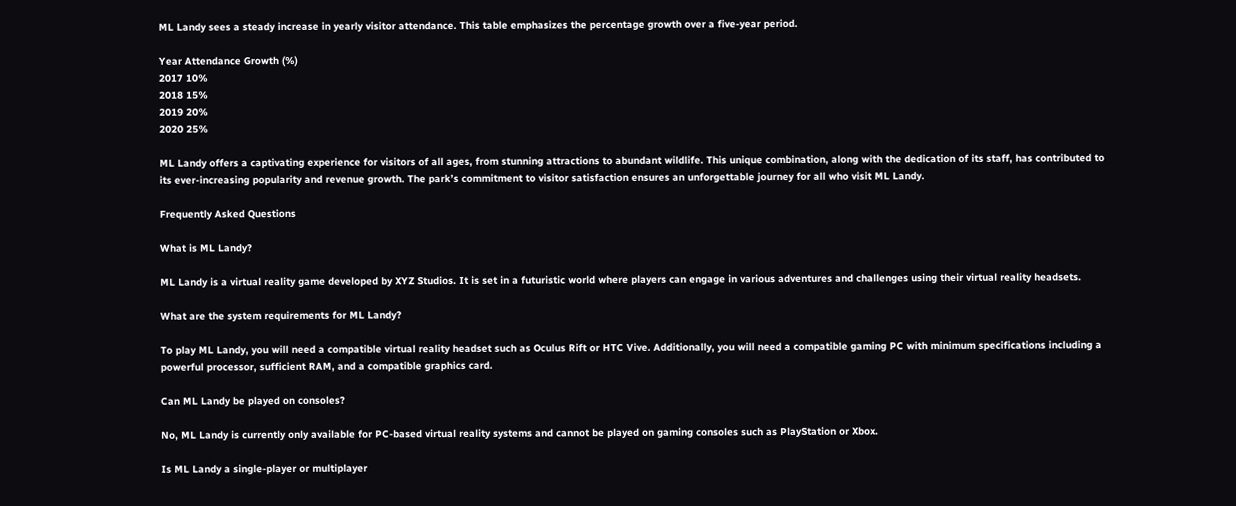ML Landy sees a steady increase in yearly visitor attendance. This table emphasizes the percentage growth over a five-year period.

Year Attendance Growth (%)
2017 10%
2018 15%
2019 20%
2020 25%

ML Landy offers a captivating experience for visitors of all ages, from stunning attractions to abundant wildlife. This unique combination, along with the dedication of its staff, has contributed to its ever-increasing popularity and revenue growth. The park’s commitment to visitor satisfaction ensures an unforgettable journey for all who visit ML Landy.

Frequently Asked Questions

What is ML Landy?

ML Landy is a virtual reality game developed by XYZ Studios. It is set in a futuristic world where players can engage in various adventures and challenges using their virtual reality headsets.

What are the system requirements for ML Landy?

To play ML Landy, you will need a compatible virtual reality headset such as Oculus Rift or HTC Vive. Additionally, you will need a compatible gaming PC with minimum specifications including a powerful processor, sufficient RAM, and a compatible graphics card.

Can ML Landy be played on consoles?

No, ML Landy is currently only available for PC-based virtual reality systems and cannot be played on gaming consoles such as PlayStation or Xbox.

Is ML Landy a single-player or multiplayer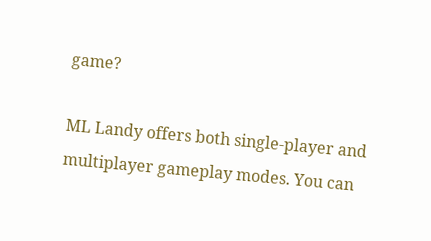game?

ML Landy offers both single-player and multiplayer gameplay modes. You can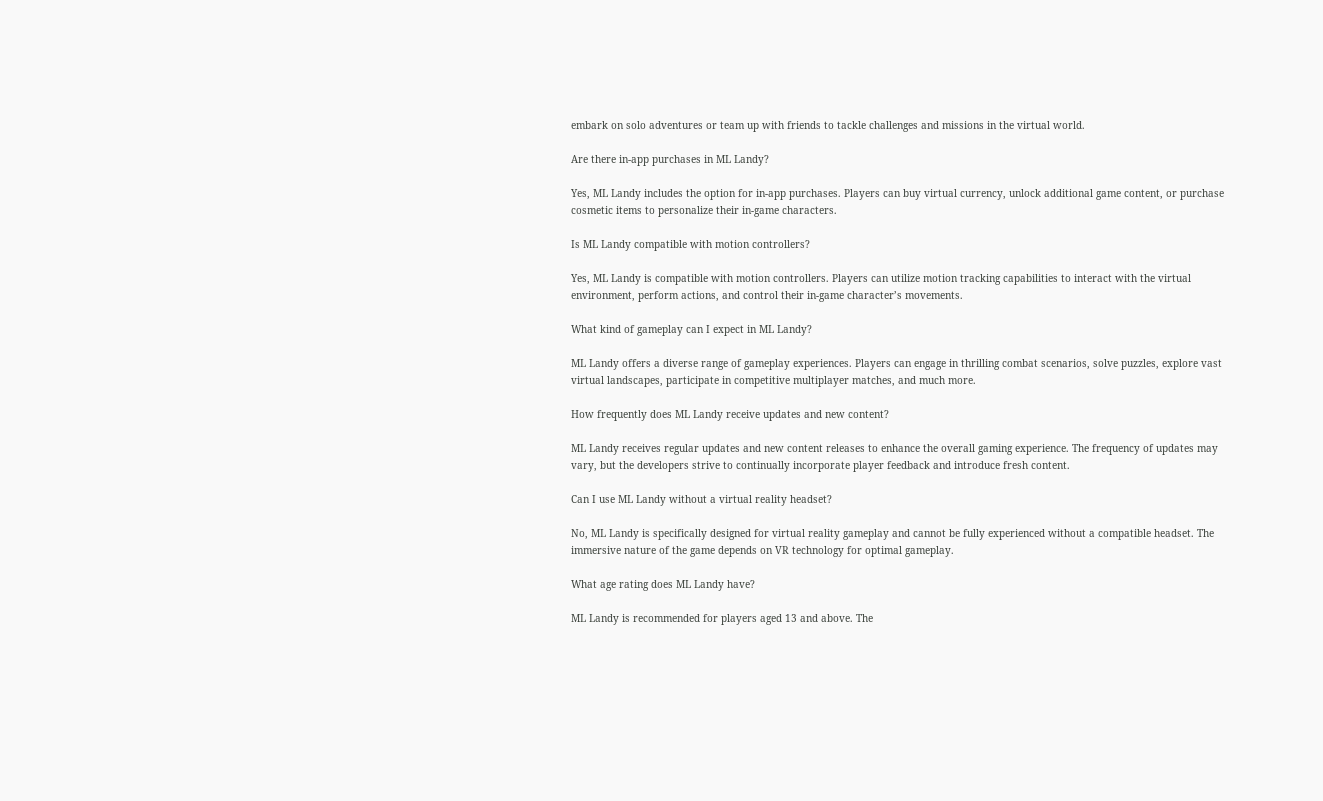embark on solo adventures or team up with friends to tackle challenges and missions in the virtual world.

Are there in-app purchases in ML Landy?

Yes, ML Landy includes the option for in-app purchases. Players can buy virtual currency, unlock additional game content, or purchase cosmetic items to personalize their in-game characters.

Is ML Landy compatible with motion controllers?

Yes, ML Landy is compatible with motion controllers. Players can utilize motion tracking capabilities to interact with the virtual environment, perform actions, and control their in-game character’s movements.

What kind of gameplay can I expect in ML Landy?

ML Landy offers a diverse range of gameplay experiences. Players can engage in thrilling combat scenarios, solve puzzles, explore vast virtual landscapes, participate in competitive multiplayer matches, and much more.

How frequently does ML Landy receive updates and new content?

ML Landy receives regular updates and new content releases to enhance the overall gaming experience. The frequency of updates may vary, but the developers strive to continually incorporate player feedback and introduce fresh content.

Can I use ML Landy without a virtual reality headset?

No, ML Landy is specifically designed for virtual reality gameplay and cannot be fully experienced without a compatible headset. The immersive nature of the game depends on VR technology for optimal gameplay.

What age rating does ML Landy have?

ML Landy is recommended for players aged 13 and above. The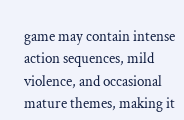game may contain intense action sequences, mild violence, and occasional mature themes, making it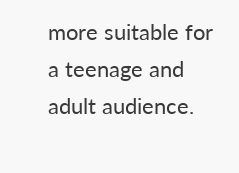more suitable for a teenage and adult audience.